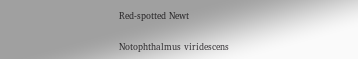Red-spotted Newt

Notophthalmus viridescens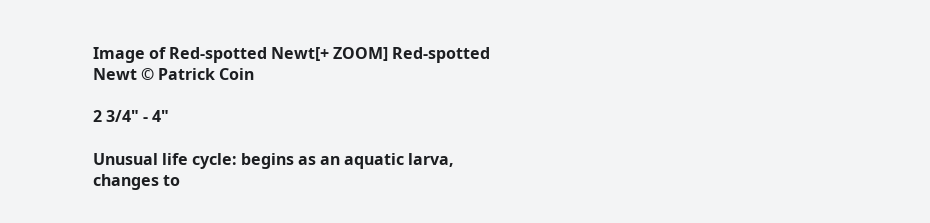Image of Red-spotted Newt[+ ZOOM] Red-spotted Newt © Patrick Coin

2 3/4" - 4"

Unusual life cycle: begins as an aquatic larva, changes to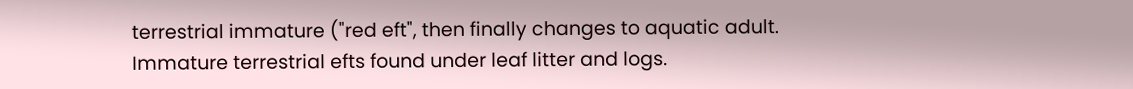terrestrial immature ("red eft", then finally changes to aquatic adult. Immature terrestrial efts found under leaf litter and logs.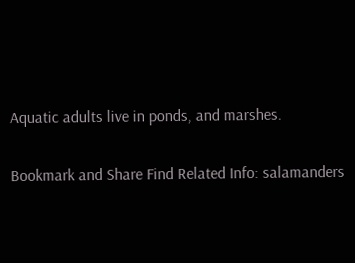Aquatic adults live in ponds, and marshes.

Bookmark and Share Find Related Info: salamanders